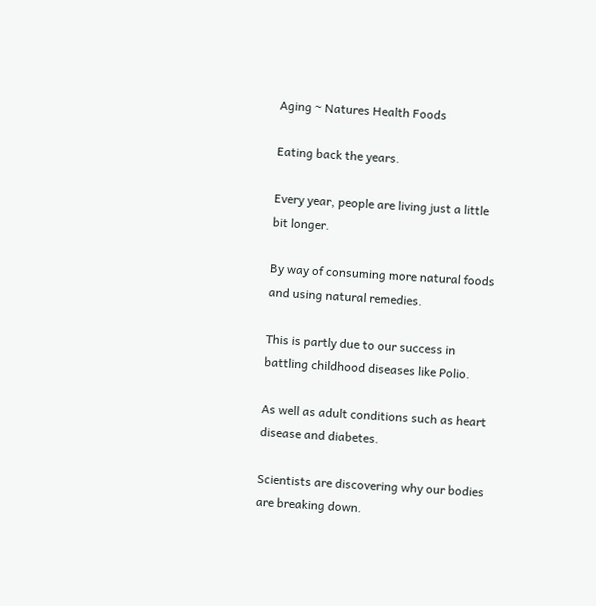Aging ~ Natures Health Foods

Eating back the years.

Every year, people are living just a little bit longer.

By way of consuming more natural foods and using natural remedies.

This is partly due to our success in battling childhood diseases like Polio.

As well as adult conditions such as heart disease and diabetes.

Scientists are discovering why our bodies are breaking down.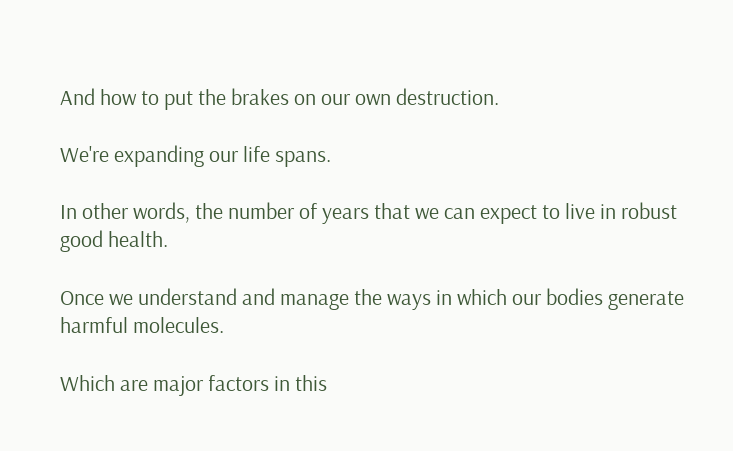And how to put the brakes on our own destruction.

We're expanding our life spans.

In other words, the number of years that we can expect to live in robust good health.

Once we understand and manage the ways in which our bodies generate harmful molecules.

Which are major factors in this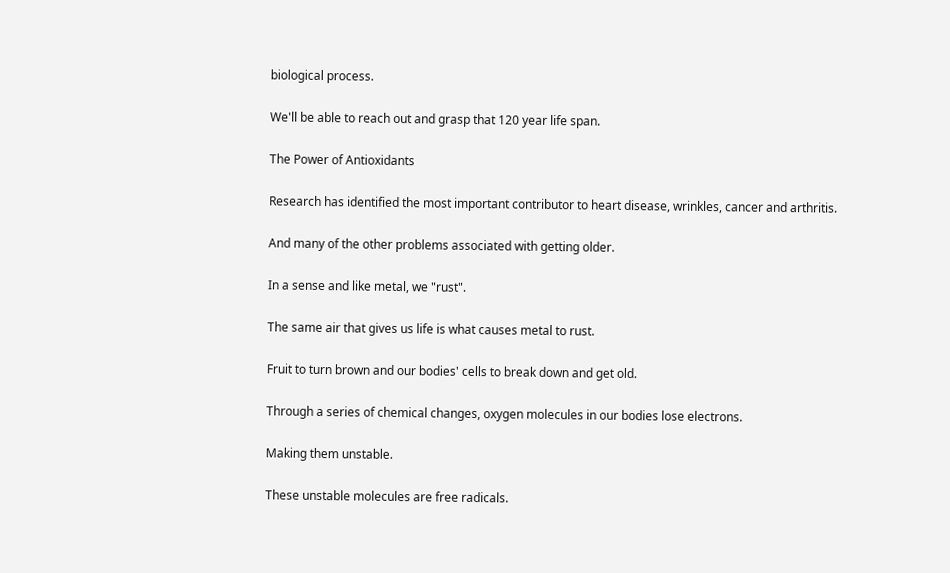biological process.

We'll be able to reach out and grasp that 120 year life span.

The Power of Antioxidants

Research has identified the most important contributor to heart disease, wrinkles, cancer and arthritis.

And many of the other problems associated with getting older.

In a sense and like metal, we "rust".

The same air that gives us life is what causes metal to rust.

Fruit to turn brown and our bodies' cells to break down and get old.

Through a series of chemical changes, oxygen molecules in our bodies lose electrons.

Making them unstable.

These unstable molecules are free radicals.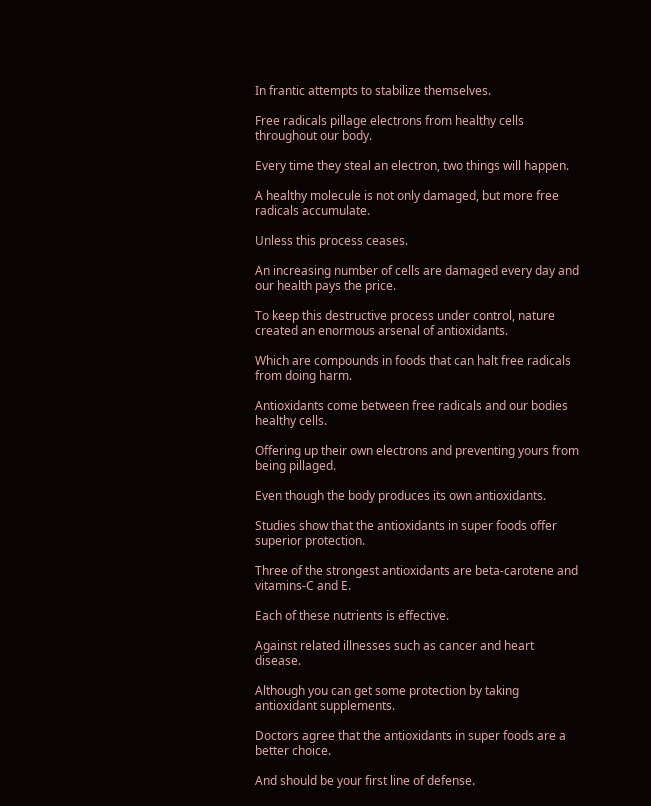In frantic attempts to stabilize themselves.

Free radicals pillage electrons from healthy cells throughout our body.

Every time they steal an electron, two things will happen.

A healthy molecule is not only damaged, but more free radicals accumulate.

Unless this process ceases.

An increasing number of cells are damaged every day and our health pays the price.

To keep this destructive process under control, nature created an enormous arsenal of antioxidants.

Which are compounds in foods that can halt free radicals from doing harm.

Antioxidants come between free radicals and our bodies healthy cells.

Offering up their own electrons and preventing yours from being pillaged.

Even though the body produces its own antioxidants.

Studies show that the antioxidants in super foods offer superior protection.

Three of the strongest antioxidants are beta-carotene and vitamins-C and E.

Each of these nutrients is effective.

Against related illnesses such as cancer and heart disease.

Although you can get some protection by taking antioxidant supplements.

Doctors agree that the antioxidants in super foods are a better choice.

And should be your first line of defense.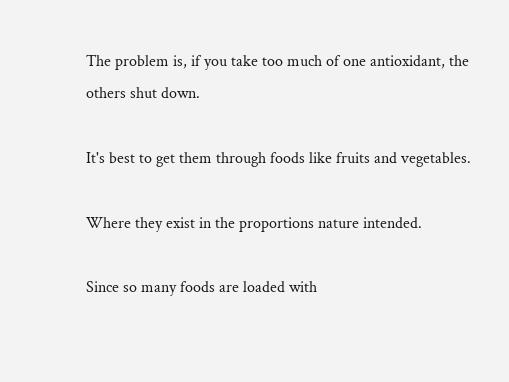The problem is, if you take too much of one antioxidant, the others shut down.

It's best to get them through foods like fruits and vegetables.

Where they exist in the proportions nature intended.

Since so many foods are loaded with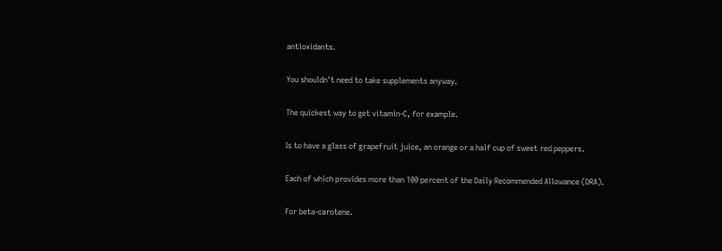antioxidants.

You shouldn't need to take supplements anyway.

The quickest way to get vitamin-C, for example.

Is to have a glass of grapefruit juice, an orange or a half cup of sweet red peppers.

Each of which provides more than 100 percent of the Daily Recommended Allowance (DRA).

For beta-carotene.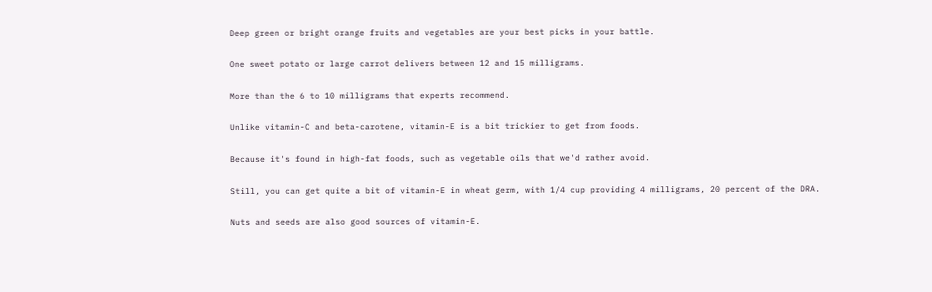Deep green or bright orange fruits and vegetables are your best picks in your battle.

One sweet potato or large carrot delivers between 12 and 15 milligrams.

More than the 6 to 10 milligrams that experts recommend.

Unlike vitamin-C and beta-carotene, vitamin-E is a bit trickier to get from foods.

Because it's found in high-fat foods, such as vegetable oils that we'd rather avoid.

Still, you can get quite a bit of vitamin-E in wheat germ, with 1/4 cup providing 4 milligrams, 20 percent of the DRA.

Nuts and seeds are also good sources of vitamin-E.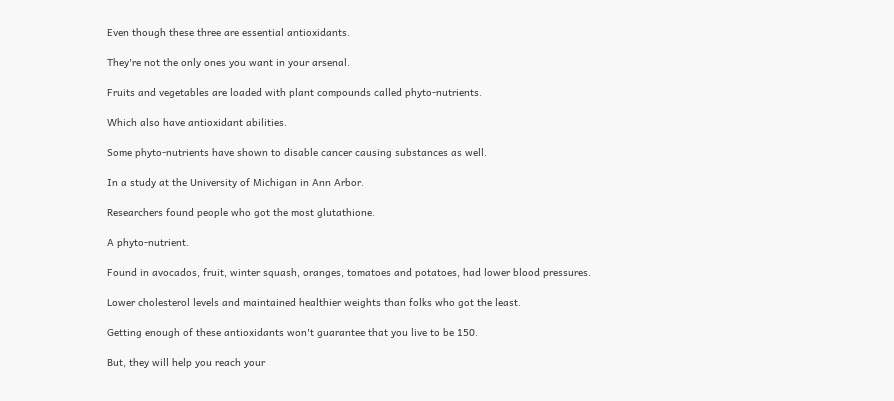Even though these three are essential antioxidants.

They're not the only ones you want in your arsenal.

Fruits and vegetables are loaded with plant compounds called phyto-nutrients.

Which also have antioxidant abilities.

Some phyto-nutrients have shown to disable cancer causing substances as well.

In a study at the University of Michigan in Ann Arbor.

Researchers found people who got the most glutathione.

A phyto-nutrient.

Found in avocados, fruit, winter squash, oranges, tomatoes and potatoes, had lower blood pressures.

Lower cholesterol levels and maintained healthier weights than folks who got the least.

Getting enough of these antioxidants won't guarantee that you live to be 150.

But, they will help you reach your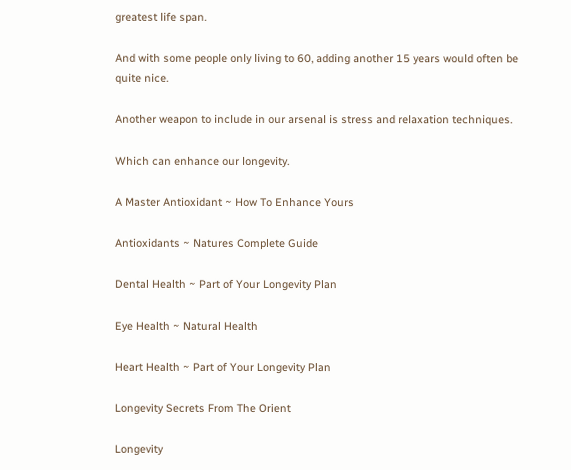greatest life span.

And with some people only living to 60, adding another 15 years would often be quite nice.

Another weapon to include in our arsenal is stress and relaxation techniques.

Which can enhance our longevity.

A Master Antioxidant ~ How To Enhance Yours

Antioxidants ~ Natures Complete Guide

Dental Health ~ Part of Your Longevity Plan

Eye Health ~ Natural Health

Heart Health ~ Part of Your Longevity Plan

Longevity Secrets From The Orient

Longevity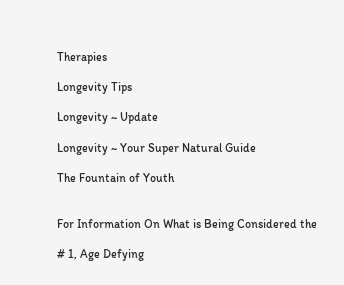Therapies

Longevity Tips

Longevity ~ Update

Longevity ~ Your Super Natural Guide

The Fountain of Youth


For Information On What is Being Considered the

# 1, Age Defying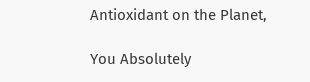Antioxidant on the Planet,

You Absolutely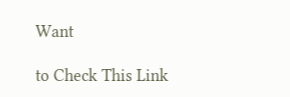Want

to Check This Link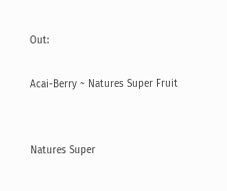Out:

Acai-Berry ~ Natures Super Fruit


Natures Super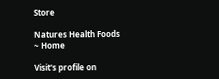Store

Natures Health Foods ~ Home

Visit's profile on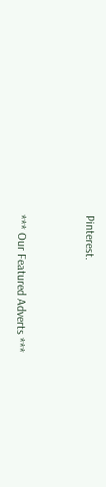Pinterest.


*** Our Featured Adverts ***